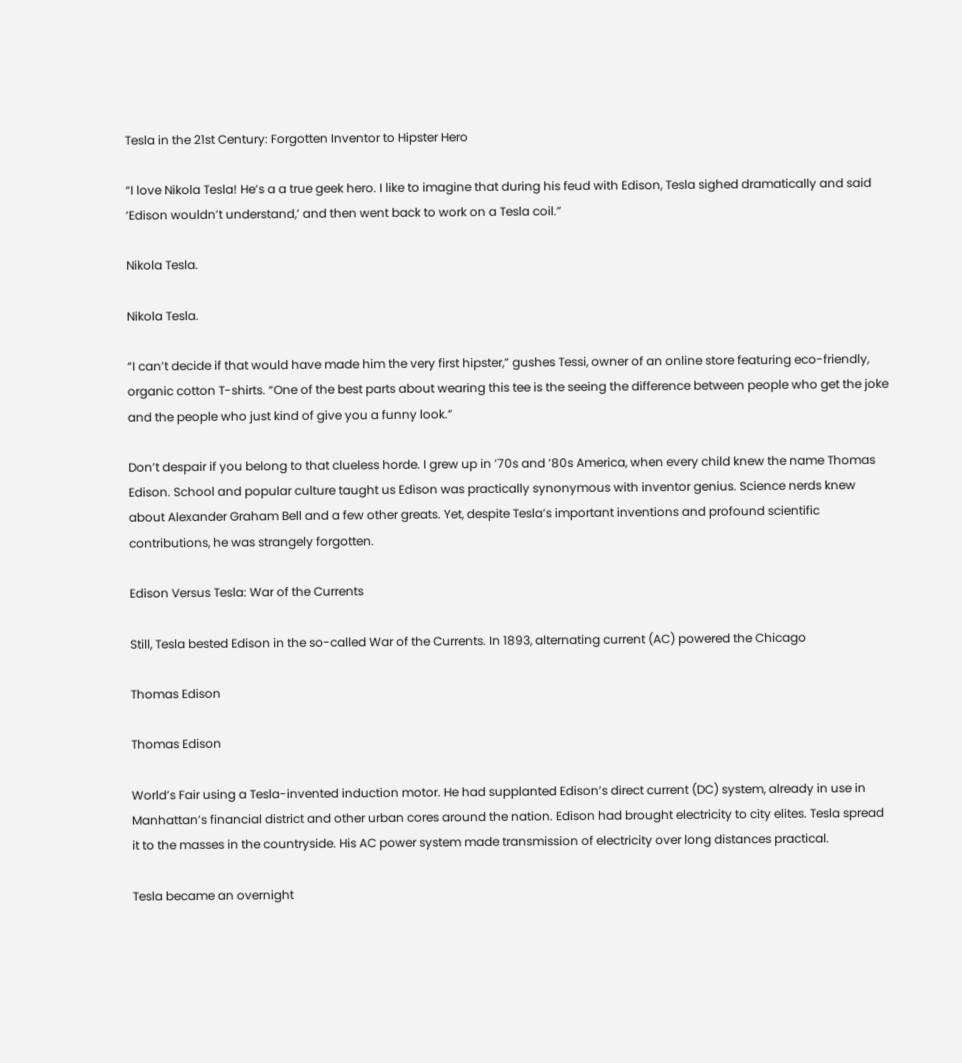Tesla in the 21st Century: Forgotten Inventor to Hipster Hero

“I love Nikola Tesla! He’s a a true geek hero. I like to imagine that during his feud with Edison, Tesla sighed dramatically and said ‘Edison wouldn’t understand,’ and then went back to work on a Tesla coil.”

Nikola Tesla.

Nikola Tesla.

“I can’t decide if that would have made him the very first hipster,” gushes Tessi, owner of an online store featuring eco-friendly, organic cotton T-shirts. “One of the best parts about wearing this tee is the seeing the difference between people who get the joke and the people who just kind of give you a funny look.”

Don’t despair if you belong to that clueless horde. I grew up in ’70s and ’80s America, when every child knew the name Thomas Edison. School and popular culture taught us Edison was practically synonymous with inventor genius. Science nerds knew about Alexander Graham Bell and a few other greats. Yet, despite Tesla’s important inventions and profound scientific contributions, he was strangely forgotten.

Edison Versus Tesla: War of the Currents

Still, Tesla bested Edison in the so-called War of the Currents. In 1893, alternating current (AC) powered the Chicago

Thomas Edison

Thomas Edison

World’s Fair using a Tesla-invented induction motor. He had supplanted Edison’s direct current (DC) system, already in use in Manhattan’s financial district and other urban cores around the nation. Edison had brought electricity to city elites. Tesla spread it to the masses in the countryside. His AC power system made transmission of electricity over long distances practical.

Tesla became an overnight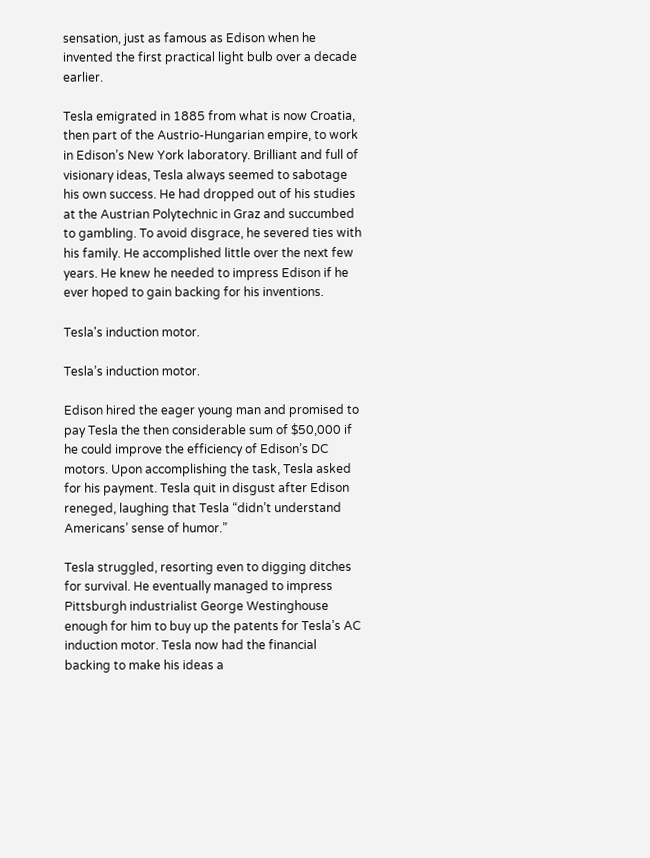sensation, just as famous as Edison when he invented the first practical light bulb over a decade earlier.

Tesla emigrated in 1885 from what is now Croatia, then part of the Austrio-Hungarian empire, to work in Edison’s New York laboratory. Brilliant and full of visionary ideas, Tesla always seemed to sabotage his own success. He had dropped out of his studies at the Austrian Polytechnic in Graz and succumbed to gambling. To avoid disgrace, he severed ties with his family. He accomplished little over the next few years. He knew he needed to impress Edison if he ever hoped to gain backing for his inventions.

Tesla's induction motor.

Tesla’s induction motor.

Edison hired the eager young man and promised to pay Tesla the then considerable sum of $50,000 if he could improve the efficiency of Edison’s DC motors. Upon accomplishing the task, Tesla asked for his payment. Tesla quit in disgust after Edison reneged, laughing that Tesla “didn’t understand Americans’ sense of humor.”

Tesla struggled, resorting even to digging ditches for survival. He eventually managed to impress Pittsburgh industrialist George Westinghouse enough for him to buy up the patents for Tesla’s AC induction motor. Tesla now had the financial backing to make his ideas a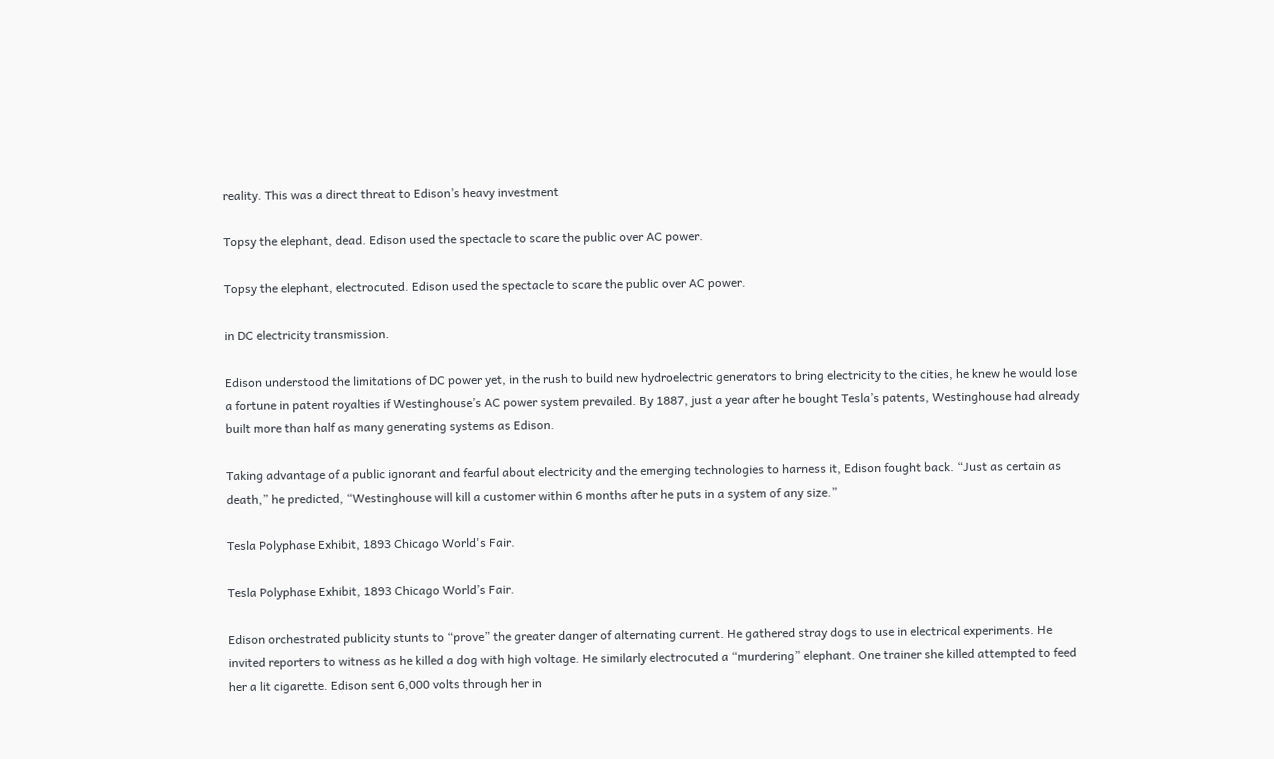reality. This was a direct threat to Edison’s heavy investment

Topsy the elephant, dead. Edison used the spectacle to scare the public over AC power.

Topsy the elephant, electrocuted. Edison used the spectacle to scare the public over AC power.

in DC electricity transmission.

Edison understood the limitations of DC power yet, in the rush to build new hydroelectric generators to bring electricity to the cities, he knew he would lose a fortune in patent royalties if Westinghouse’s AC power system prevailed. By 1887, just a year after he bought Tesla’s patents, Westinghouse had already built more than half as many generating systems as Edison.

Taking advantage of a public ignorant and fearful about electricity and the emerging technologies to harness it, Edison fought back. “Just as certain as death,” he predicted, “Westinghouse will kill a customer within 6 months after he puts in a system of any size.”

Tesla Polyphase Exhibit, 1893 Chicago World's Fair.

Tesla Polyphase Exhibit, 1893 Chicago World’s Fair.

Edison orchestrated publicity stunts to “prove” the greater danger of alternating current. He gathered stray dogs to use in electrical experiments. He invited reporters to witness as he killed a dog with high voltage. He similarly electrocuted a “murdering” elephant. One trainer she killed attempted to feed her a lit cigarette. Edison sent 6,000 volts through her in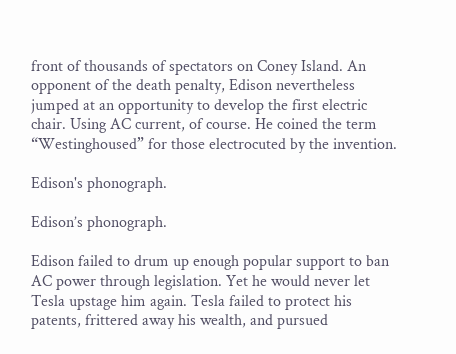front of thousands of spectators on Coney Island. An opponent of the death penalty, Edison nevertheless jumped at an opportunity to develop the first electric chair. Using AC current, of course. He coined the term “Westinghoused” for those electrocuted by the invention.

Edison's phonograph.

Edison’s phonograph.

Edison failed to drum up enough popular support to ban AC power through legislation. Yet he would never let Tesla upstage him again. Tesla failed to protect his patents, frittered away his wealth, and pursued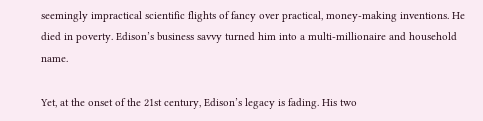seemingly impractical scientific flights of fancy over practical, money-making inventions. He died in poverty. Edison’s business savvy turned him into a multi-millionaire and household name.

Yet, at the onset of the 21st century, Edison’s legacy is fading. His two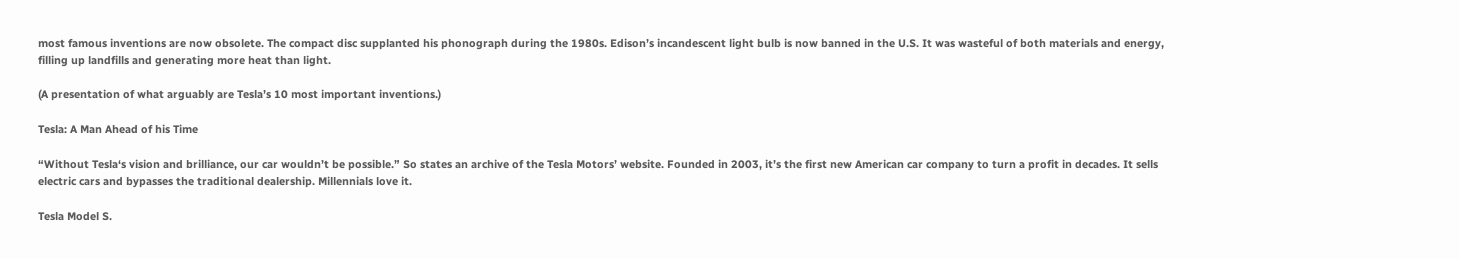most famous inventions are now obsolete. The compact disc supplanted his phonograph during the 1980s. Edison’s incandescent light bulb is now banned in the U.S. It was wasteful of both materials and energy, filling up landfills and generating more heat than light.

(A presentation of what arguably are Tesla’s 10 most important inventions.)

Tesla: A Man Ahead of his Time

“Without Tesla‘s vision and brilliance, our car wouldn’t be possible.” So states an archive of the Tesla Motors’ website. Founded in 2003, it’s the first new American car company to turn a profit in decades. It sells electric cars and bypasses the traditional dealership. Millennials love it.

Tesla Model S.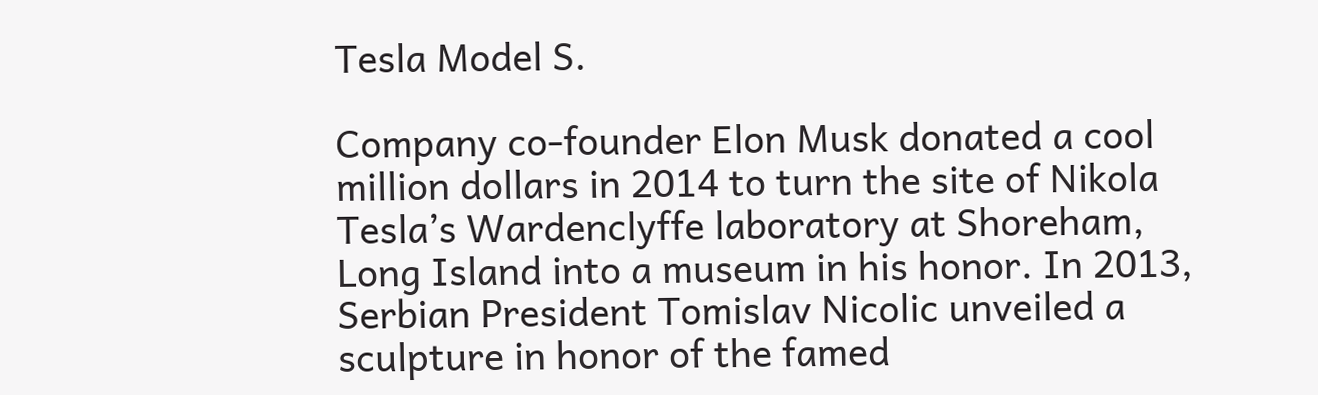Tesla Model S.

Company co-founder Elon Musk donated a cool million dollars in 2014 to turn the site of Nikola Tesla’s Wardenclyffe laboratory at Shoreham, Long Island into a museum in his honor. In 2013, Serbian President Tomislav Nicolic unveiled a sculpture in honor of the famed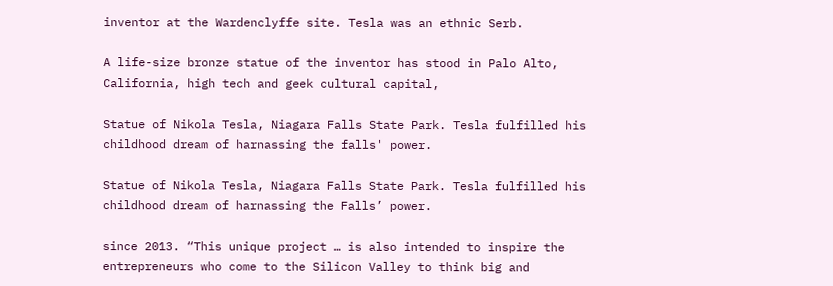inventor at the Wardenclyffe site. Tesla was an ethnic Serb.

A life-size bronze statue of the inventor has stood in Palo Alto, California, high tech and geek cultural capital,

Statue of Nikola Tesla, Niagara Falls State Park. Tesla fulfilled his childhood dream of harnassing the falls' power.

Statue of Nikola Tesla, Niagara Falls State Park. Tesla fulfilled his childhood dream of harnassing the Falls’ power.

since 2013. “This unique project … is also intended to inspire the entrepreneurs who come to the Silicon Valley to think big and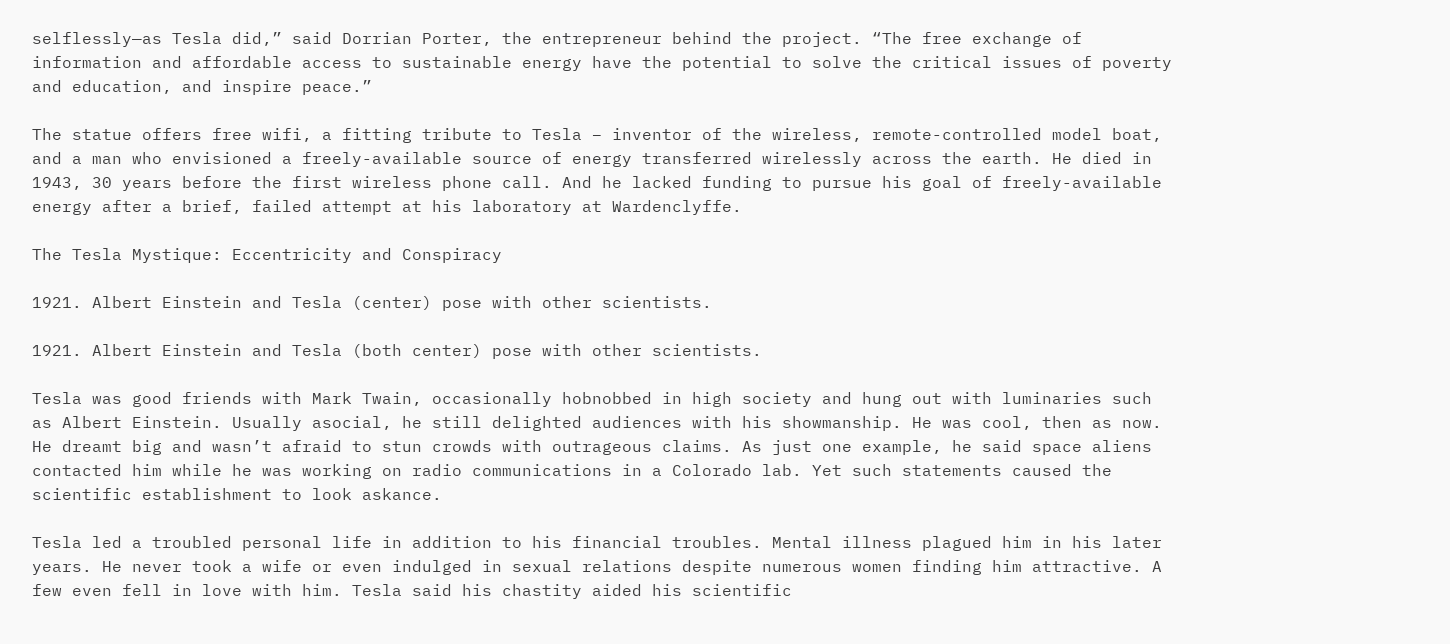selflessly—as Tesla did,” said Dorrian Porter, the entrepreneur behind the project. “The free exchange of information and affordable access to sustainable energy have the potential to solve the critical issues of poverty and education, and inspire peace.”

The statue offers free wifi, a fitting tribute to Tesla – inventor of the wireless, remote-controlled model boat, and a man who envisioned a freely-available source of energy transferred wirelessly across the earth. He died in 1943, 30 years before the first wireless phone call. And he lacked funding to pursue his goal of freely-available energy after a brief, failed attempt at his laboratory at Wardenclyffe.

The Tesla Mystique: Eccentricity and Conspiracy

1921. Albert Einstein and Tesla (center) pose with other scientists.

1921. Albert Einstein and Tesla (both center) pose with other scientists.

Tesla was good friends with Mark Twain, occasionally hobnobbed in high society and hung out with luminaries such as Albert Einstein. Usually asocial, he still delighted audiences with his showmanship. He was cool, then as now. He dreamt big and wasn’t afraid to stun crowds with outrageous claims. As just one example, he said space aliens contacted him while he was working on radio communications in a Colorado lab. Yet such statements caused the scientific establishment to look askance.

Tesla led a troubled personal life in addition to his financial troubles. Mental illness plagued him in his later years. He never took a wife or even indulged in sexual relations despite numerous women finding him attractive. A few even fell in love with him. Tesla said his chastity aided his scientific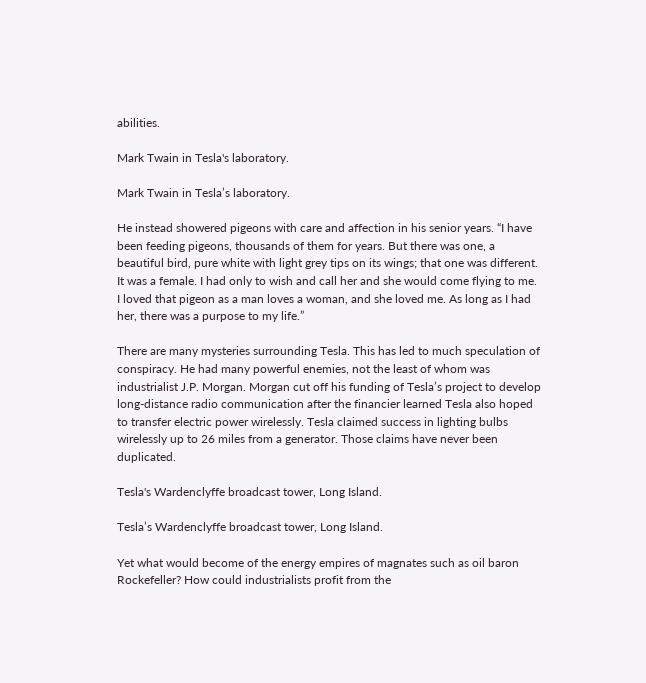abilities.

Mark Twain in Tesla's laboratory.

Mark Twain in Tesla’s laboratory.

He instead showered pigeons with care and affection in his senior years. “I have been feeding pigeons, thousands of them for years. But there was one, a beautiful bird, pure white with light grey tips on its wings; that one was different. It was a female. I had only to wish and call her and she would come flying to me. I loved that pigeon as a man loves a woman, and she loved me. As long as I had her, there was a purpose to my life.”

There are many mysteries surrounding Tesla. This has led to much speculation of conspiracy. He had many powerful enemies, not the least of whom was industrialist J.P. Morgan. Morgan cut off his funding of Tesla’s project to develop long-distance radio communication after the financier learned Tesla also hoped to transfer electric power wirelessly. Tesla claimed success in lighting bulbs wirelessly up to 26 miles from a generator. Those claims have never been duplicated.

Tesla's Wardenclyffe broadcast tower, Long Island.

Tesla’s Wardenclyffe broadcast tower, Long Island.

Yet what would become of the energy empires of magnates such as oil baron Rockefeller? How could industrialists profit from the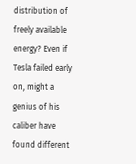distribution of freely available energy? Even if Tesla failed early on, might a genius of his caliber have found different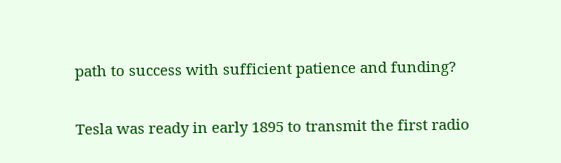path to success with sufficient patience and funding?

Tesla was ready in early 1895 to transmit the first radio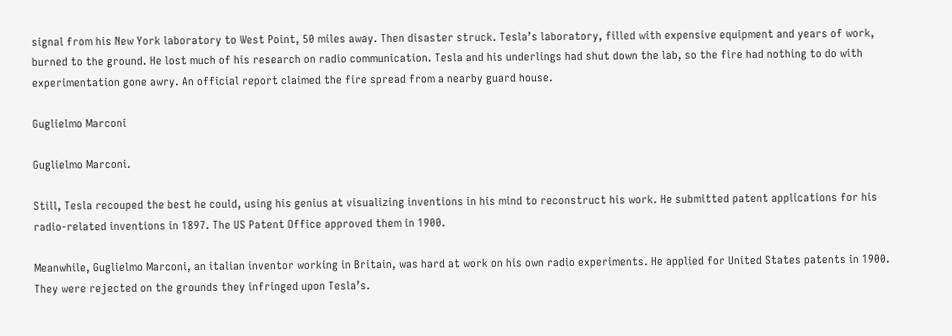signal from his New York laboratory to West Point, 50 miles away. Then disaster struck. Tesla’s laboratory, filled with expensive equipment and years of work, burned to the ground. He lost much of his research on radio communication. Tesla and his underlings had shut down the lab, so the fire had nothing to do with experimentation gone awry. An official report claimed the fire spread from a nearby guard house.

Guglielmo Marconi

Guglielmo Marconi.

Still, Tesla recouped the best he could, using his genius at visualizing inventions in his mind to reconstruct his work. He submitted patent applications for his radio-related inventions in 1897. The US Patent Office approved them in 1900.

Meanwhile, Guglielmo Marconi, an italian inventor working in Britain, was hard at work on his own radio experiments. He applied for United States patents in 1900. They were rejected on the grounds they infringed upon Tesla’s.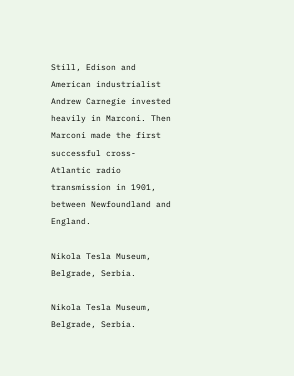Still, Edison and American industrialist Andrew Carnegie invested heavily in Marconi. Then Marconi made the first successful cross-Atlantic radio transmission in 1901, between Newfoundland and England.

Nikola Tesla Museum, Belgrade, Serbia.

Nikola Tesla Museum, Belgrade, Serbia.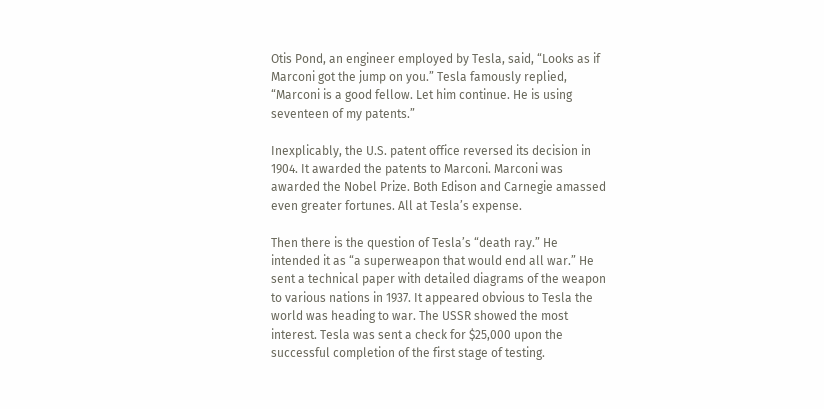Otis Pond, an engineer employed by Tesla, said, “Looks as if Marconi got the jump on you.” Tesla famously replied, “Marconi is a good fellow. Let him continue. He is using seventeen of my patents.”

Inexplicably, the U.S. patent office reversed its decision in 1904. It awarded the patents to Marconi. Marconi was awarded the Nobel Prize. Both Edison and Carnegie amassed even greater fortunes. All at Tesla’s expense.

Then there is the question of Tesla’s “death ray.” He intended it as “a superweapon that would end all war.” He sent a technical paper with detailed diagrams of the weapon to various nations in 1937. It appeared obvious to Tesla the world was heading to war. The USSR showed the most interest. Tesla was sent a check for $25,000 upon the successful completion of the first stage of testing.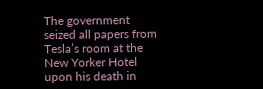The government seized all papers from Tesla’s room at the New Yorker Hotel upon his death in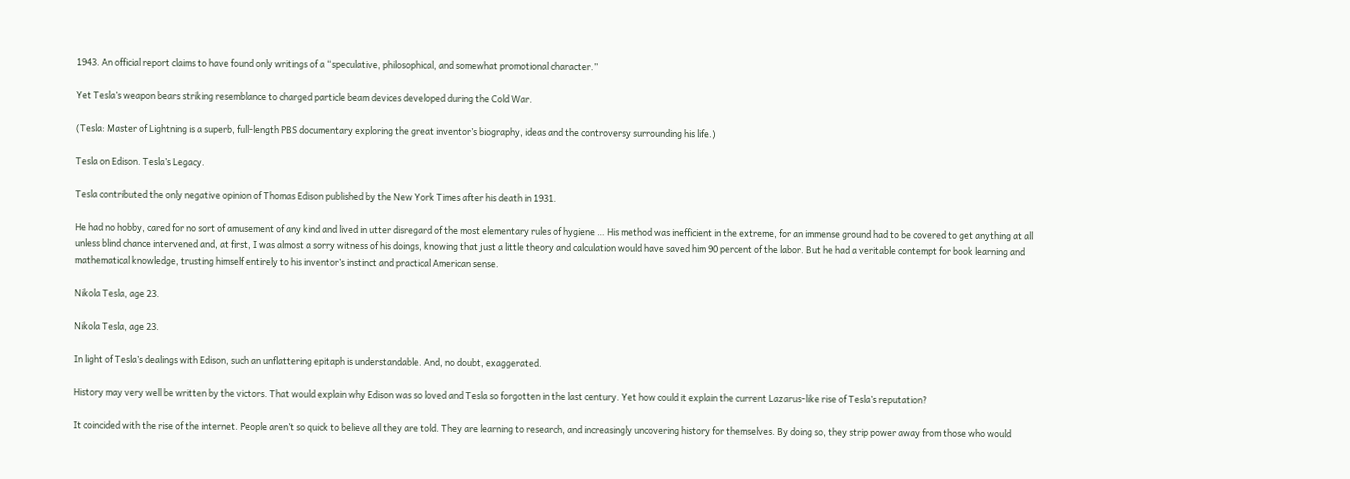1943. An official report claims to have found only writings of a “speculative, philosophical, and somewhat promotional character.”

Yet Tesla’s weapon bears striking resemblance to charged particle beam devices developed during the Cold War.

(Tesla: Master of Lightning is a superb, full-length PBS documentary exploring the great inventor’s biography, ideas and the controversy surrounding his life.)

Tesla on Edison. Tesla’s Legacy.

Tesla contributed the only negative opinion of Thomas Edison published by the New York Times after his death in 1931.

He had no hobby, cared for no sort of amusement of any kind and lived in utter disregard of the most elementary rules of hygiene … His method was inefficient in the extreme, for an immense ground had to be covered to get anything at all unless blind chance intervened and, at first, I was almost a sorry witness of his doings, knowing that just a little theory and calculation would have saved him 90 percent of the labor. But he had a veritable contempt for book learning and mathematical knowledge, trusting himself entirely to his inventor’s instinct and practical American sense.

Nikola Tesla, age 23.

Nikola Tesla, age 23.

In light of Tesla’s dealings with Edison, such an unflattering epitaph is understandable. And, no doubt, exaggerated.

History may very well be written by the victors. That would explain why Edison was so loved and Tesla so forgotten in the last century. Yet how could it explain the current Lazarus-like rise of Tesla’s reputation?

It coincided with the rise of the internet. People aren’t so quick to believe all they are told. They are learning to research, and increasingly uncovering history for themselves. By doing so, they strip power away from those who would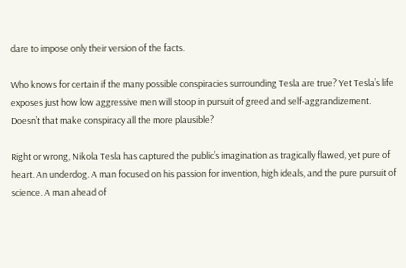dare to impose only their version of the facts.

Who knows for certain if the many possible conspiracies surrounding Tesla are true? Yet Tesla’s life exposes just how low aggressive men will stoop in pursuit of greed and self-aggrandizement. Doesn’t that make conspiracy all the more plausible?

Right or wrong, Nikola Tesla has captured the public’s imagination as tragically flawed, yet pure of heart. An underdog. A man focused on his passion for invention, high ideals, and the pure pursuit of science. A man ahead of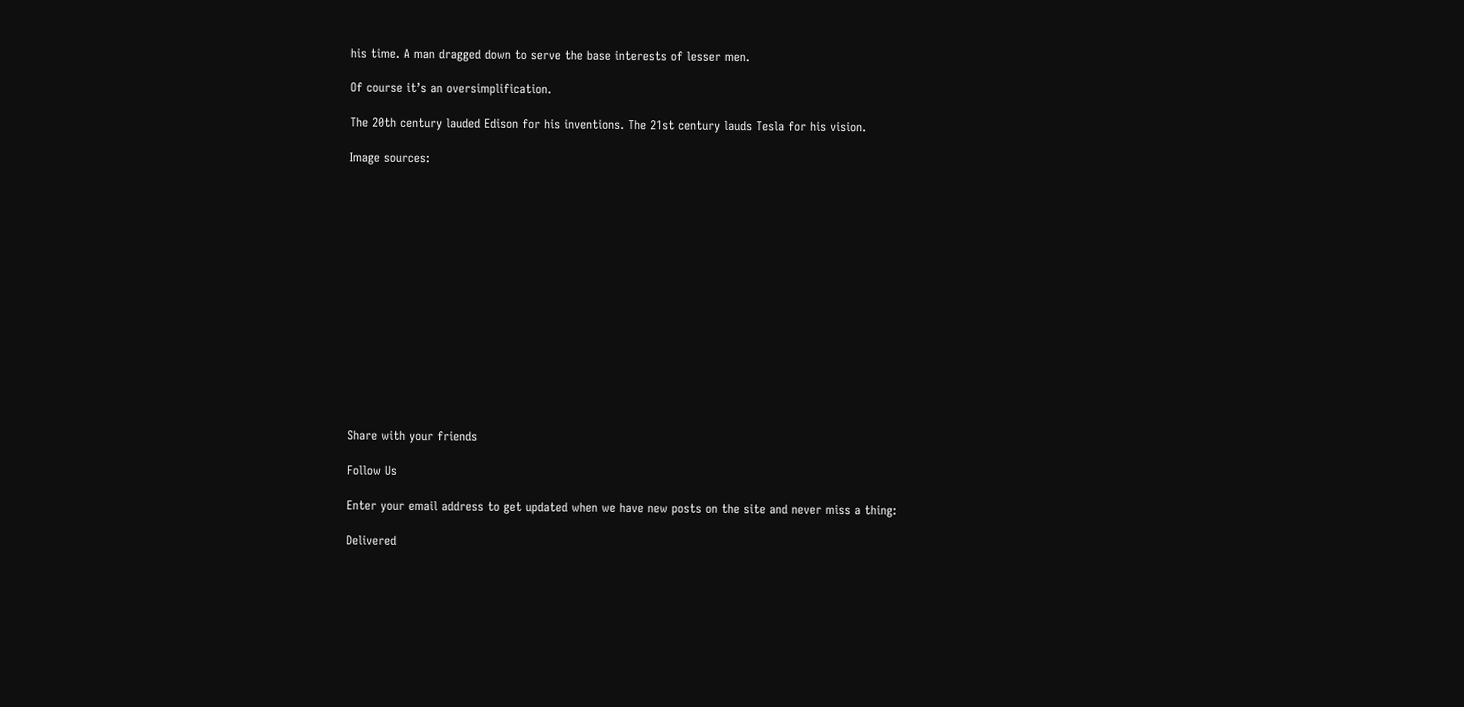his time. A man dragged down to serve the base interests of lesser men.

Of course it’s an oversimplification.

The 20th century lauded Edison for his inventions. The 21st century lauds Tesla for his vision.

Image sources:















Share with your friends

Follow Us

Enter your email address to get updated when we have new posts on the site and never miss a thing:

Delivered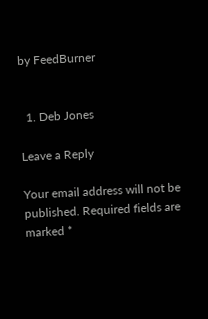by FeedBurner


  1. Deb Jones

Leave a Reply

Your email address will not be published. Required fields are marked *